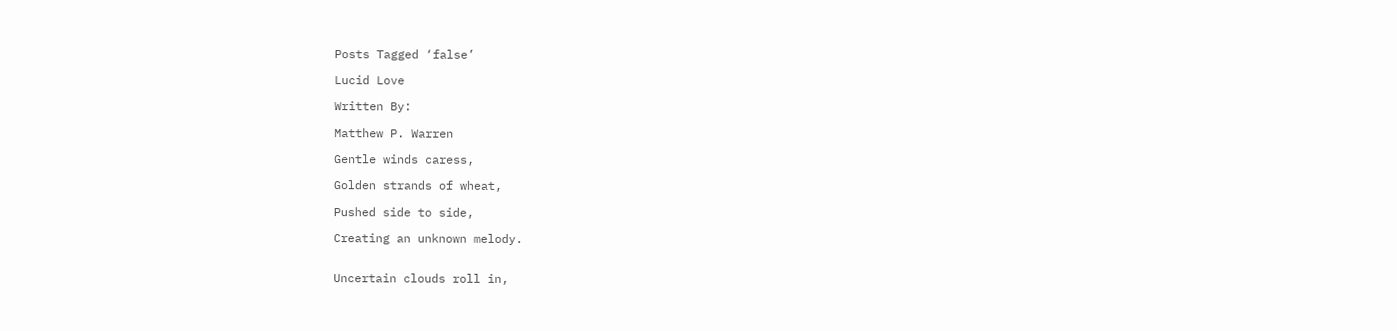Posts Tagged ‘false’

Lucid Love

Written By:

Matthew P. Warren

Gentle winds caress,

Golden strands of wheat,

Pushed side to side,

Creating an unknown melody.


Uncertain clouds roll in,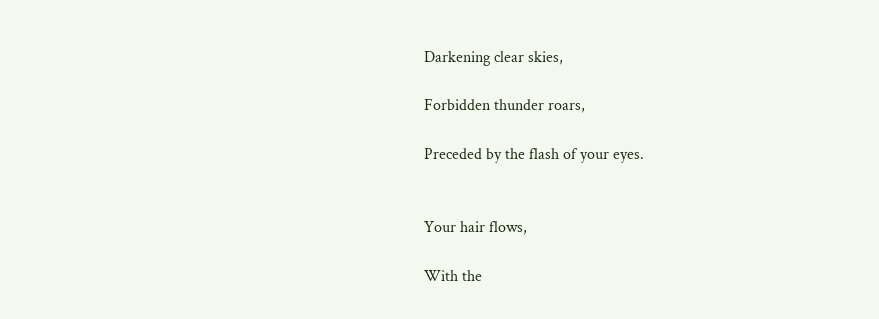Darkening clear skies,

Forbidden thunder roars,

Preceded by the flash of your eyes.


Your hair flows,

With the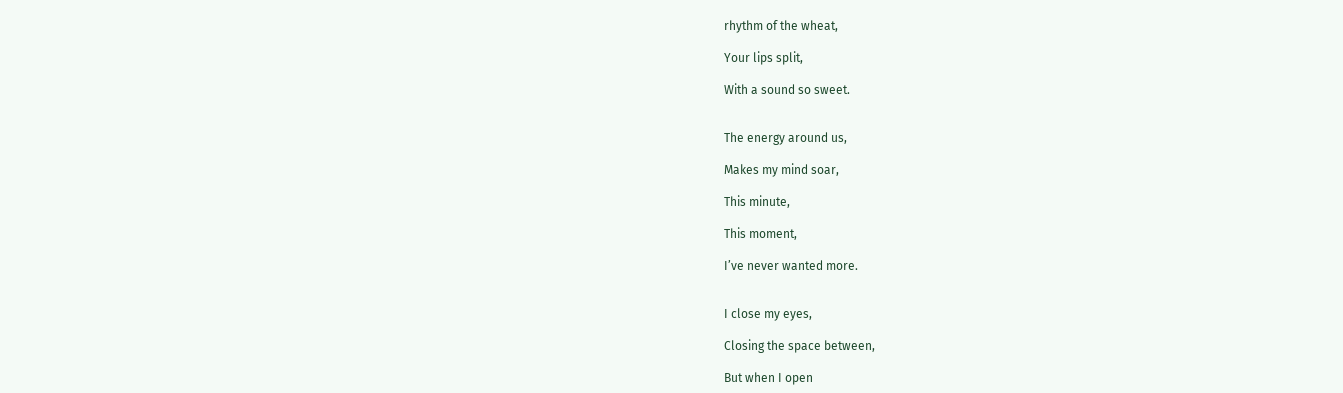rhythm of the wheat,

Your lips split,

With a sound so sweet.


The energy around us,

Makes my mind soar,

This minute,

This moment,

I’ve never wanted more.


I close my eyes,

Closing the space between,

But when I open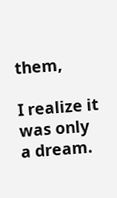them,

I realize it was only a dream.